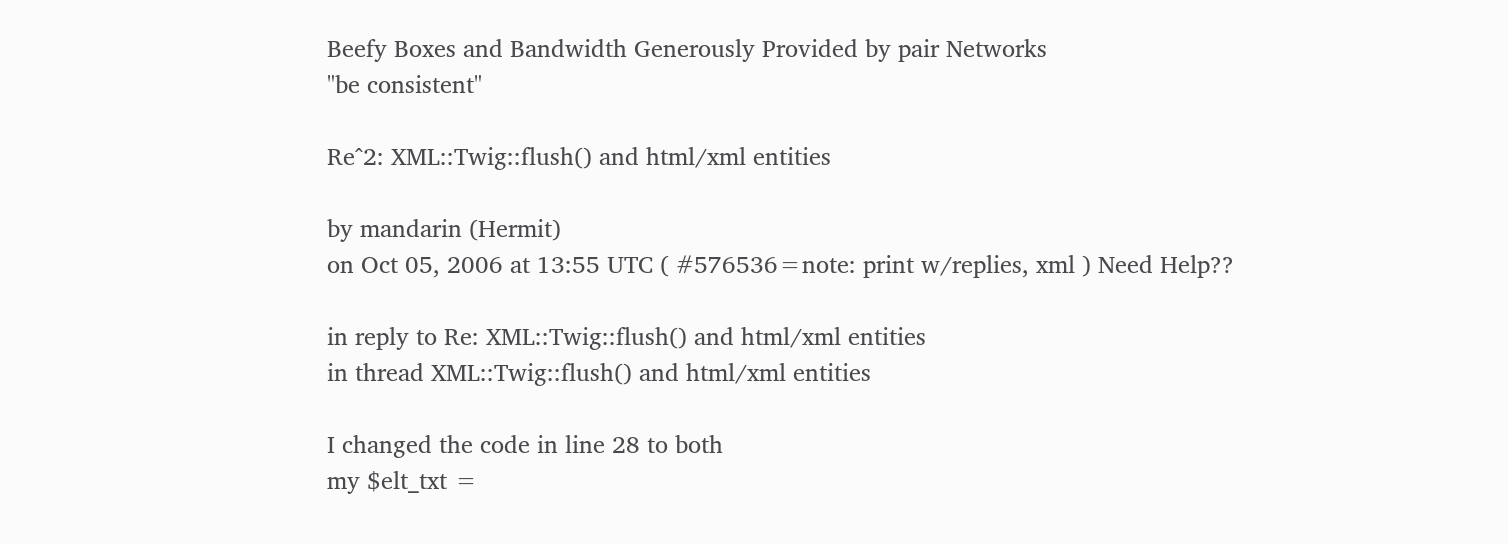Beefy Boxes and Bandwidth Generously Provided by pair Networks
"be consistent"

Re^2: XML::Twig::flush() and html/xml entities

by mandarin (Hermit)
on Oct 05, 2006 at 13:55 UTC ( #576536=note: print w/replies, xml ) Need Help??

in reply to Re: XML::Twig::flush() and html/xml entities
in thread XML::Twig::flush() and html/xml entities

I changed the code in line 28 to both
my $elt_txt =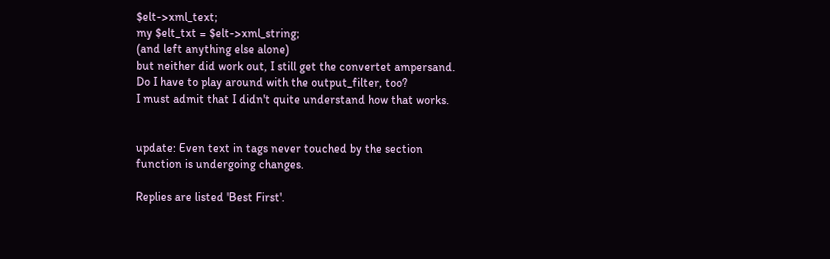$elt->xml_text;
my $elt_txt = $elt->xml_string;
(and left anything else alone)
but neither did work out, I still get the convertet ampersand.
Do I have to play around with the output_filter, too?
I must admit that I didn't quite understand how that works.


update: Even text in tags never touched by the section
function is undergoing changes.

Replies are listed 'Best First'.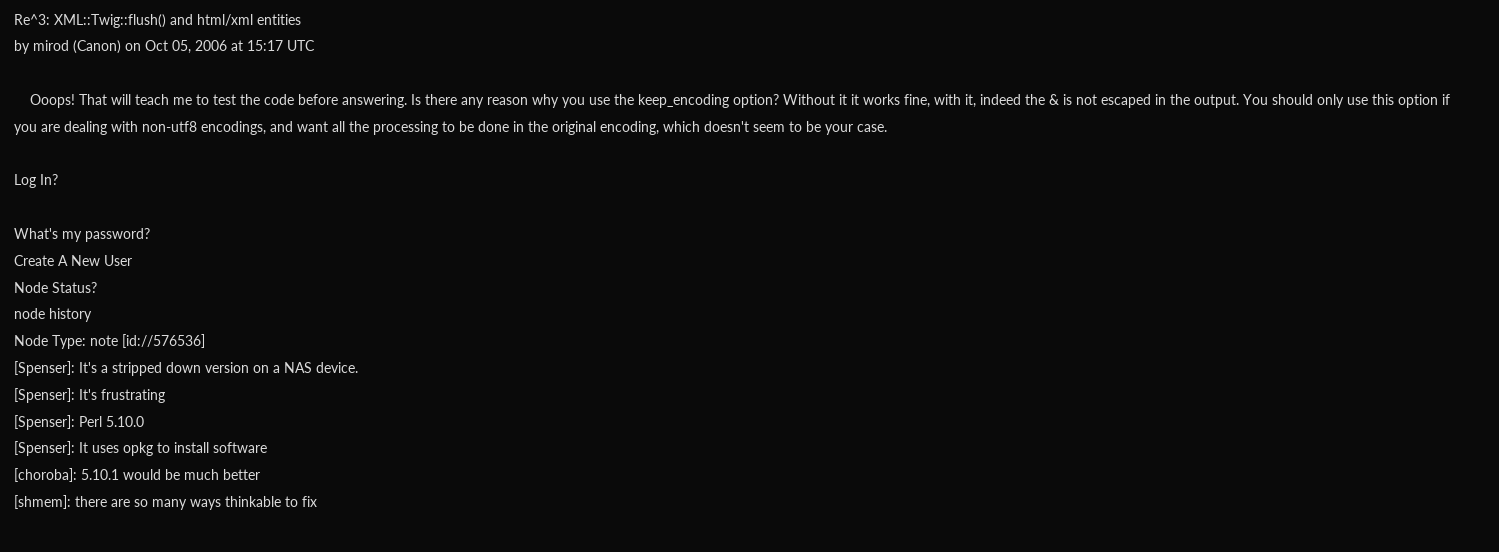Re^3: XML::Twig::flush() and html/xml entities
by mirod (Canon) on Oct 05, 2006 at 15:17 UTC

    Ooops! That will teach me to test the code before answering. Is there any reason why you use the keep_encoding option? Without it it works fine, with it, indeed the & is not escaped in the output. You should only use this option if you are dealing with non-utf8 encodings, and want all the processing to be done in the original encoding, which doesn't seem to be your case.

Log In?

What's my password?
Create A New User
Node Status?
node history
Node Type: note [id://576536]
[Spenser]: It's a stripped down version on a NAS device.
[Spenser]: It's frustrating
[Spenser]: Perl 5.10.0
[Spenser]: It uses opkg to install software
[choroba]: 5.10.1 would be much better
[shmem]: there are so many ways thinkable to fix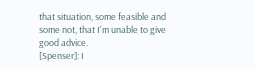that situation, some feasible and some not, that I'm unable to give good advice.
[Spenser]: I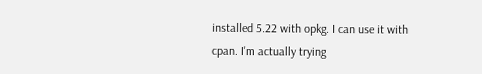installed 5.22 with opkg. I can use it with cpan. I'm actually trying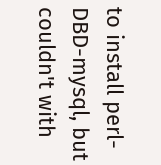to install perl-DBD-mysql, but couldn't with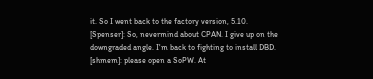it. So I went back to the factory version, 5.10.
[Spenser]: So, nevermind about CPAN. I give up on the downgraded angle. I'm back to fighting to install DBD.
[shmem]: please open a SoPW. At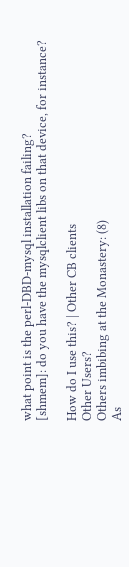what point is the perl-DBD-mysql installation failing?
[shmem]: do you have the mysqlclient libs on that device, for instance?

How do I use this? | Other CB clients
Other Users?
Others imbibing at the Monastery: (8)
As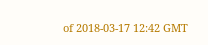of 2018-03-17 12:42 GMT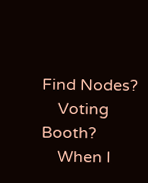Find Nodes?
    Voting Booth?
    When I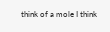think of a mole I think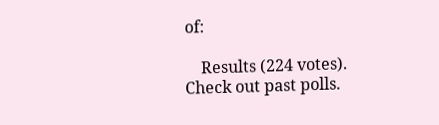of:

    Results (224 votes). Check out past polls.